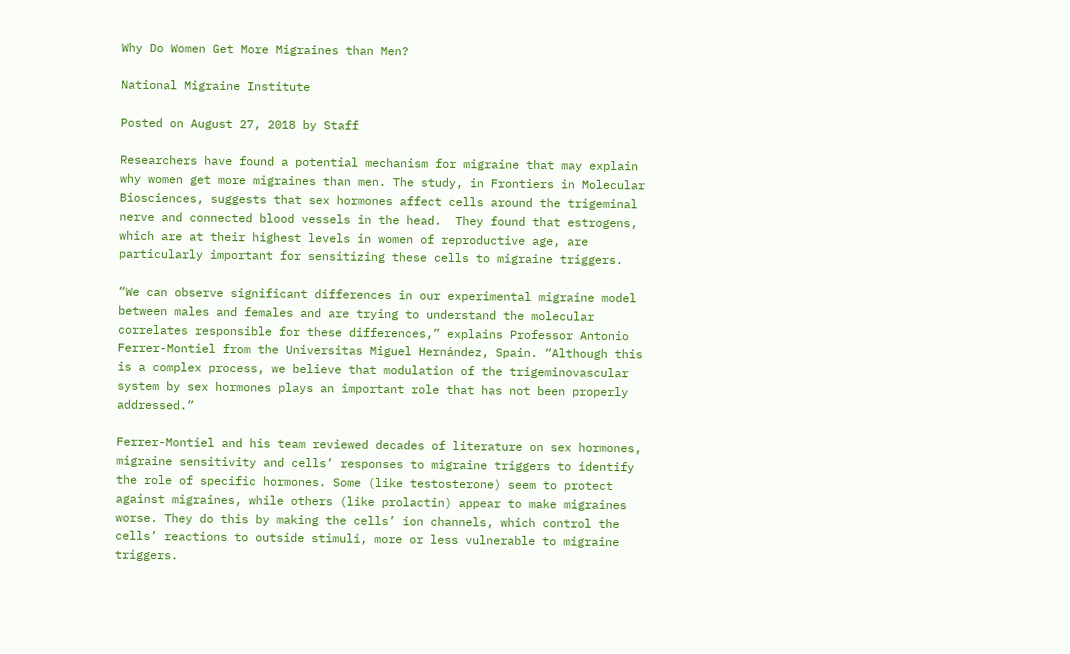Why Do Women Get More Migraines than Men?

National Migraine Institute

Posted on August 27, 2018 by Staff

Researchers have found a potential mechanism for migraine that may explain why women get more migraines than men. The study, in Frontiers in Molecular Biosciences, suggests that sex hormones affect cells around the trigeminal nerve and connected blood vessels in the head.  They found that estrogens, which are at their highest levels in women of reproductive age, are particularly important for sensitizing these cells to migraine triggers.

“We can observe significant differences in our experimental migraine model between males and females and are trying to understand the molecular correlates responsible for these differences,” explains Professor Antonio Ferrer-Montiel from the Universitas Miguel Hernández, Spain. “Although this is a complex process, we believe that modulation of the trigeminovascular system by sex hormones plays an important role that has not been properly addressed.”

Ferrer-Montiel and his team reviewed decades of literature on sex hormones, migraine sensitivity and cells’ responses to migraine triggers to identify the role of specific hormones. Some (like testosterone) seem to protect against migraines, while others (like prolactin) appear to make migraines worse. They do this by making the cells’ ion channels, which control the cells’ reactions to outside stimuli, more or less vulnerable to migraine triggers.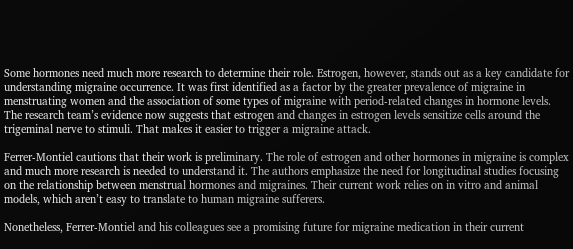Some hormones need much more research to determine their role. Estrogen, however, stands out as a key candidate for understanding migraine occurrence. It was first identified as a factor by the greater prevalence of migraine in menstruating women and the association of some types of migraine with period-related changes in hormone levels. The research team’s evidence now suggests that estrogen and changes in estrogen levels sensitize cells around the trigeminal nerve to stimuli. That makes it easier to trigger a migraine attack.

Ferrer-Montiel cautions that their work is preliminary. The role of estrogen and other hormones in migraine is complex and much more research is needed to understand it. The authors emphasize the need for longitudinal studies focusing on the relationship between menstrual hormones and migraines. Their current work relies on in vitro and animal models, which aren’t easy to translate to human migraine sufferers.

Nonetheless, Ferrer-Montiel and his colleagues see a promising future for migraine medication in their current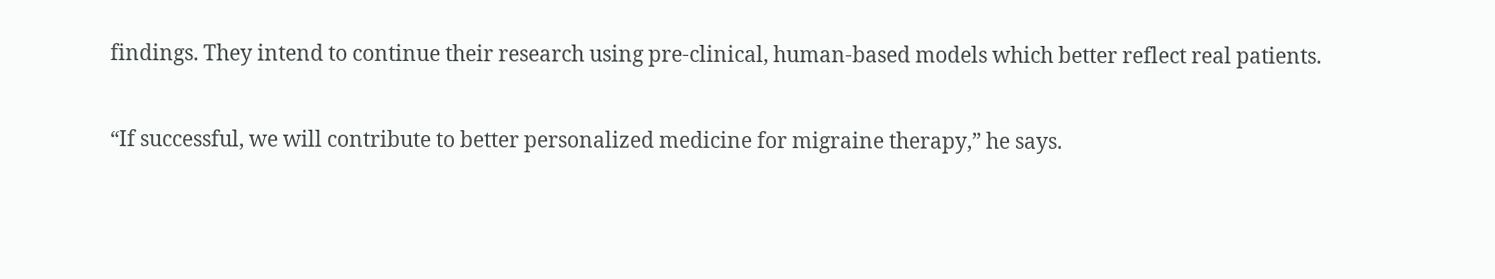findings. They intend to continue their research using pre-clinical, human-based models which better reflect real patients.

“If successful, we will contribute to better personalized medicine for migraine therapy,” he says.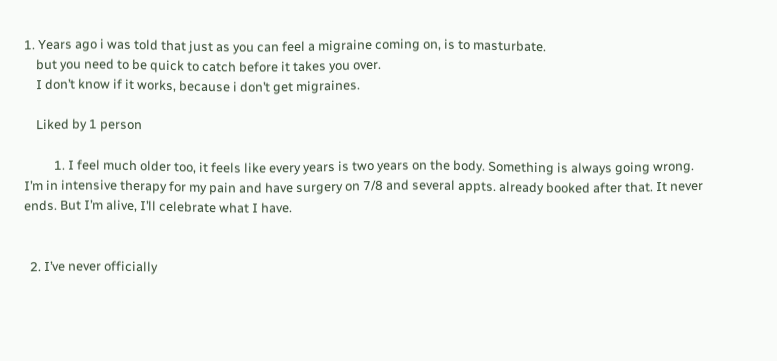1. Years ago i was told that just as you can feel a migraine coming on, is to masturbate.
    but you need to be quick to catch before it takes you over.
    I don’t know if it works, because i don’t get migraines.

    Liked by 1 person

          1. I feel much older too, it feels like every years is two years on the body. Something is always going wrong. I’m in intensive therapy for my pain and have surgery on 7/8 and several appts. already booked after that. It never ends. But I’m alive, I’ll celebrate what I have.


  2. I’ve never officially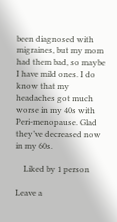been diagnosed with migraines, but my mom had them bad, so maybe I have mild ones. I do know that my headaches got much worse in my 40s with Peri-menopause. Glad they’ve decreased now in my 60s.

    Liked by 1 person

Leave a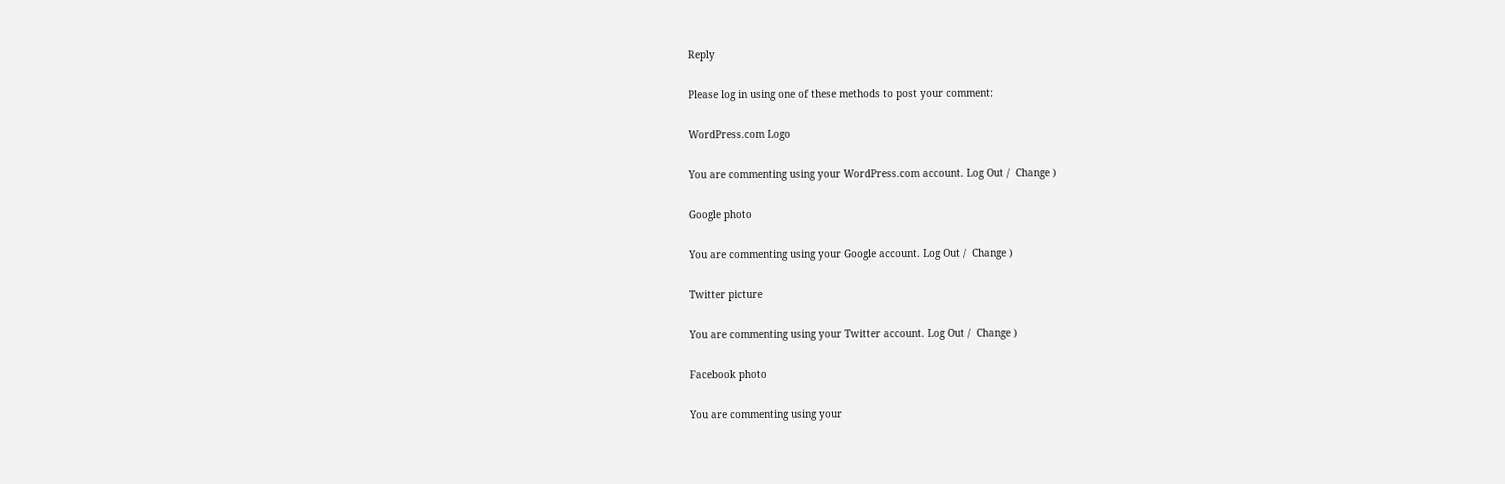Reply

Please log in using one of these methods to post your comment:

WordPress.com Logo

You are commenting using your WordPress.com account. Log Out /  Change )

Google photo

You are commenting using your Google account. Log Out /  Change )

Twitter picture

You are commenting using your Twitter account. Log Out /  Change )

Facebook photo

You are commenting using your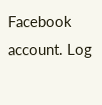Facebook account. Log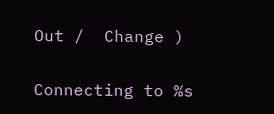Out /  Change )

Connecting to %s